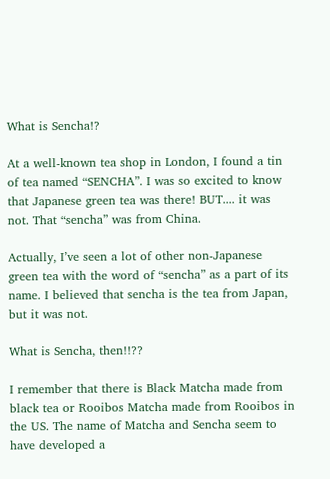What is Sencha!?

At a well-known tea shop in London, I found a tin of tea named “SENCHA”. I was so excited to know that Japanese green tea was there! BUT.... it was not. That “sencha” was from China.

Actually, I’ve seen a lot of other non-Japanese green tea with the word of “sencha” as a part of its name. I believed that sencha is the tea from Japan, but it was not.

What is Sencha, then!!??

I remember that there is Black Matcha made from black tea or Rooibos Matcha made from Rooibos in the US. The name of Matcha and Sencha seem to have developed a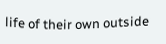life of their own outside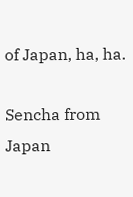of Japan, ha, ha.

Sencha from Japan